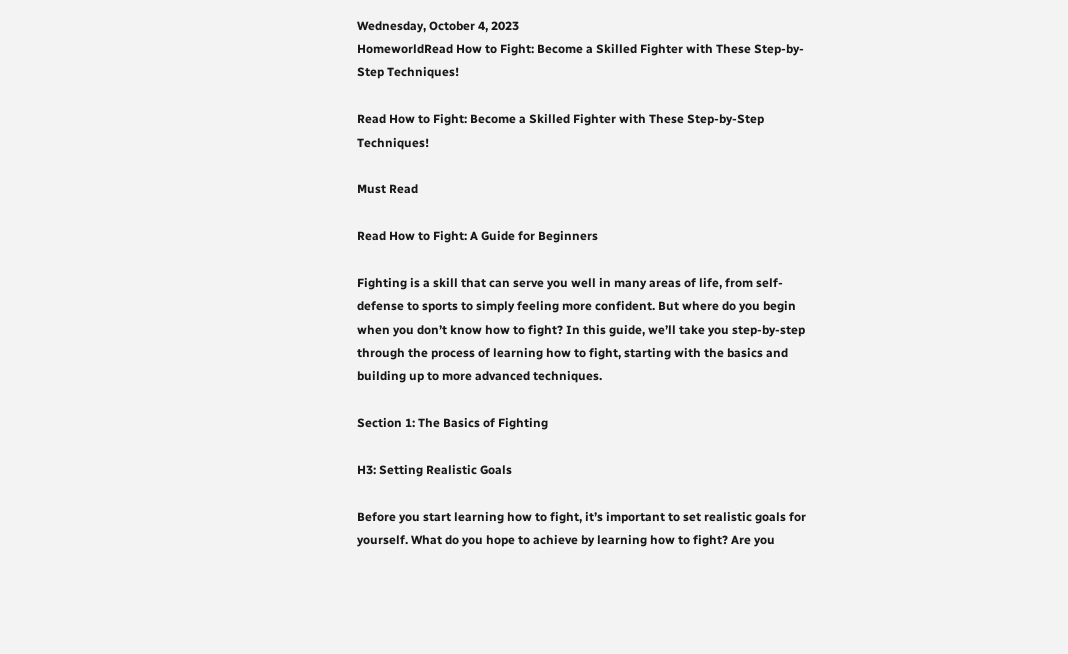Wednesday, October 4, 2023
HomeworldRead How to Fight: Become a Skilled Fighter with These Step-by-Step Techniques!

Read How to Fight: Become a Skilled Fighter with These Step-by-Step Techniques!

Must Read

Read How to Fight: A Guide for Beginners

Fighting is a skill that can serve you well in many areas of life, from self-defense to sports to simply feeling more confident. But where do you begin when you don’t know how to fight? In this guide, we’ll take you step-by-step through the process of learning how to fight, starting with the basics and building up to more advanced techniques.

Section 1: The Basics of Fighting

H3: Setting Realistic Goals

Before you start learning how to fight, it’s important to set realistic goals for yourself. What do you hope to achieve by learning how to fight? Are you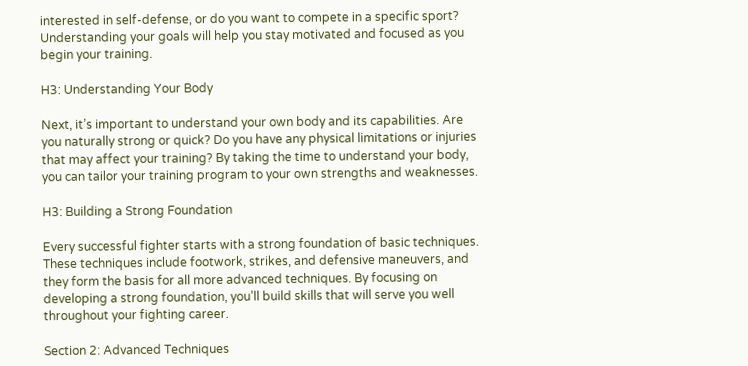interested in self-defense, or do you want to compete in a specific sport? Understanding your goals will help you stay motivated and focused as you begin your training.

H3: Understanding Your Body

Next, it’s important to understand your own body and its capabilities. Are you naturally strong or quick? Do you have any physical limitations or injuries that may affect your training? By taking the time to understand your body, you can tailor your training program to your own strengths and weaknesses.

H3: Building a Strong Foundation

Every successful fighter starts with a strong foundation of basic techniques. These techniques include footwork, strikes, and defensive maneuvers, and they form the basis for all more advanced techniques. By focusing on developing a strong foundation, you’ll build skills that will serve you well throughout your fighting career.

Section 2: Advanced Techniques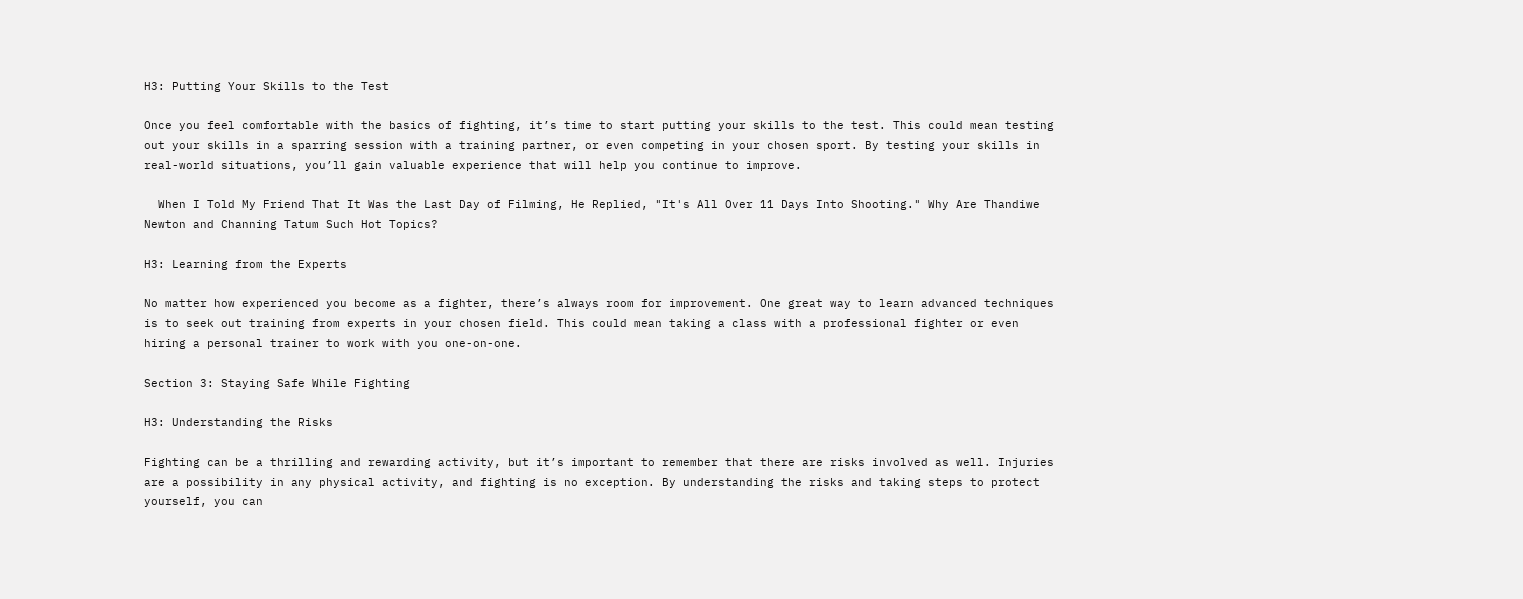H3: Putting Your Skills to the Test

Once you feel comfortable with the basics of fighting, it’s time to start putting your skills to the test. This could mean testing out your skills in a sparring session with a training partner, or even competing in your chosen sport. By testing your skills in real-world situations, you’ll gain valuable experience that will help you continue to improve.

  When I Told My Friend That It Was the Last Day of Filming, He Replied, "It's All Over 11 Days Into Shooting." Why Are Thandiwe Newton and Channing Tatum Such Hot Topics?

H3: Learning from the Experts

No matter how experienced you become as a fighter, there’s always room for improvement. One great way to learn advanced techniques is to seek out training from experts in your chosen field. This could mean taking a class with a professional fighter or even hiring a personal trainer to work with you one-on-one.

Section 3: Staying Safe While Fighting

H3: Understanding the Risks

Fighting can be a thrilling and rewarding activity, but it’s important to remember that there are risks involved as well. Injuries are a possibility in any physical activity, and fighting is no exception. By understanding the risks and taking steps to protect yourself, you can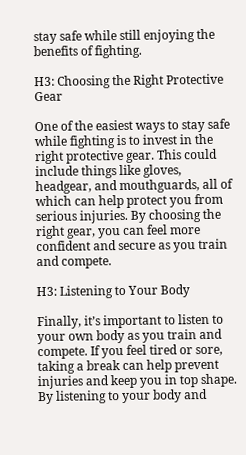stay safe while still enjoying the benefits of fighting.

H3: Choosing the Right Protective Gear

One of the easiest ways to stay safe while fighting is to invest in the right protective gear. This could include things like gloves, headgear, and mouthguards, all of which can help protect you from serious injuries. By choosing the right gear, you can feel more confident and secure as you train and compete.

H3: Listening to Your Body

Finally, it’s important to listen to your own body as you train and compete. If you feel tired or sore, taking a break can help prevent injuries and keep you in top shape. By listening to your body and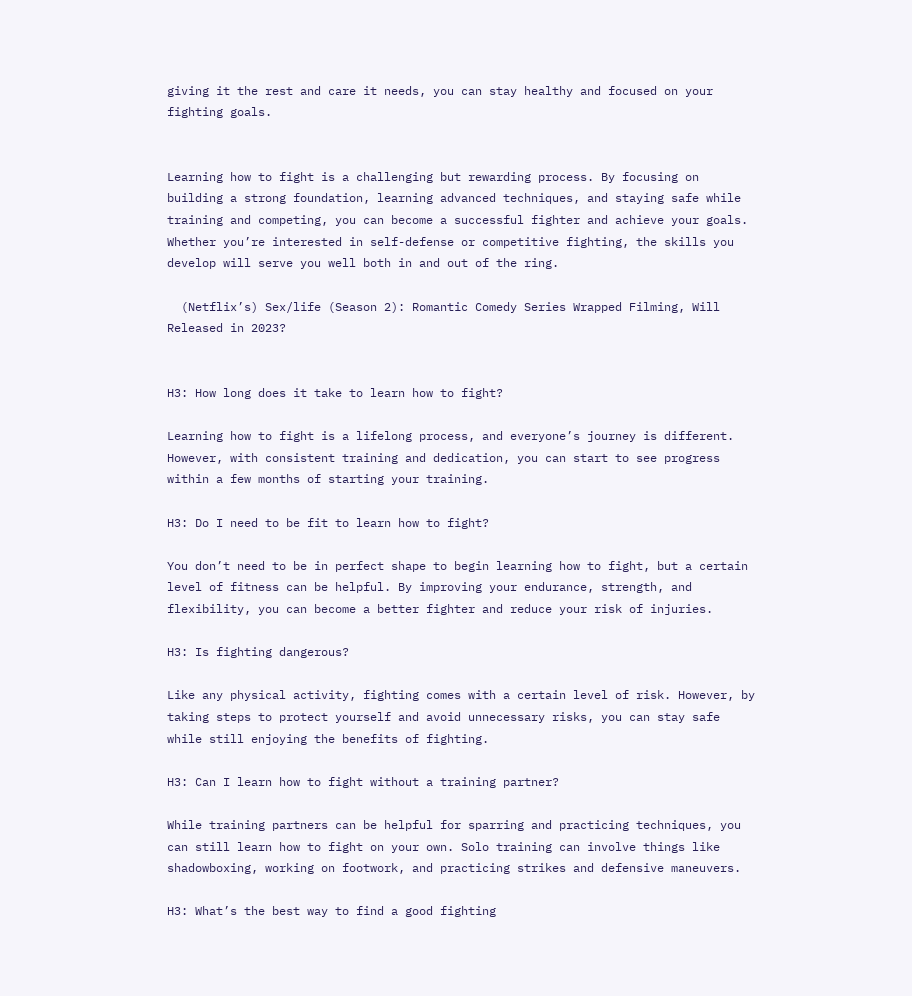giving it the rest and care it needs, you can stay healthy and focused on your fighting goals.


Learning how to fight is a challenging but rewarding process. By focusing on building a strong foundation, learning advanced techniques, and staying safe while training and competing, you can become a successful fighter and achieve your goals. Whether you’re interested in self-defense or competitive fighting, the skills you develop will serve you well both in and out of the ring.

  (Netflix’s) Sex/life (Season 2): Romantic Comedy Series Wrapped Filming, Will Released in 2023?


H3: How long does it take to learn how to fight?

Learning how to fight is a lifelong process, and everyone’s journey is different. However, with consistent training and dedication, you can start to see progress within a few months of starting your training.

H3: Do I need to be fit to learn how to fight?

You don’t need to be in perfect shape to begin learning how to fight, but a certain level of fitness can be helpful. By improving your endurance, strength, and flexibility, you can become a better fighter and reduce your risk of injuries.

H3: Is fighting dangerous?

Like any physical activity, fighting comes with a certain level of risk. However, by taking steps to protect yourself and avoid unnecessary risks, you can stay safe while still enjoying the benefits of fighting.

H3: Can I learn how to fight without a training partner?

While training partners can be helpful for sparring and practicing techniques, you can still learn how to fight on your own. Solo training can involve things like shadowboxing, working on footwork, and practicing strikes and defensive maneuvers.

H3: What’s the best way to find a good fighting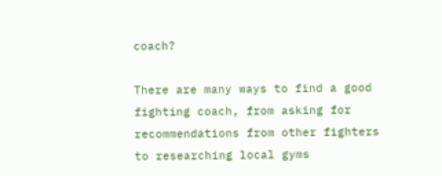coach?

There are many ways to find a good fighting coach, from asking for recommendations from other fighters to researching local gyms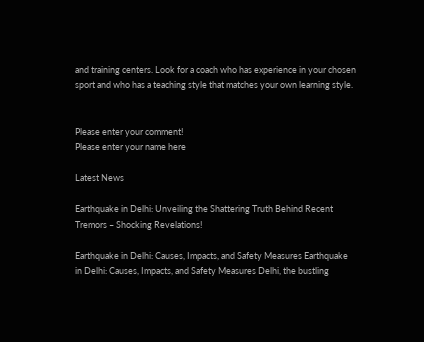and training centers. Look for a coach who has experience in your chosen sport and who has a teaching style that matches your own learning style.


Please enter your comment!
Please enter your name here

Latest News

Earthquake in Delhi: Unveiling the Shattering Truth Behind Recent Tremors – Shocking Revelations!

Earthquake in Delhi: Causes, Impacts, and Safety Measures Earthquake in Delhi: Causes, Impacts, and Safety Measures Delhi, the bustling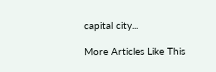capital city...

More Articles Like This